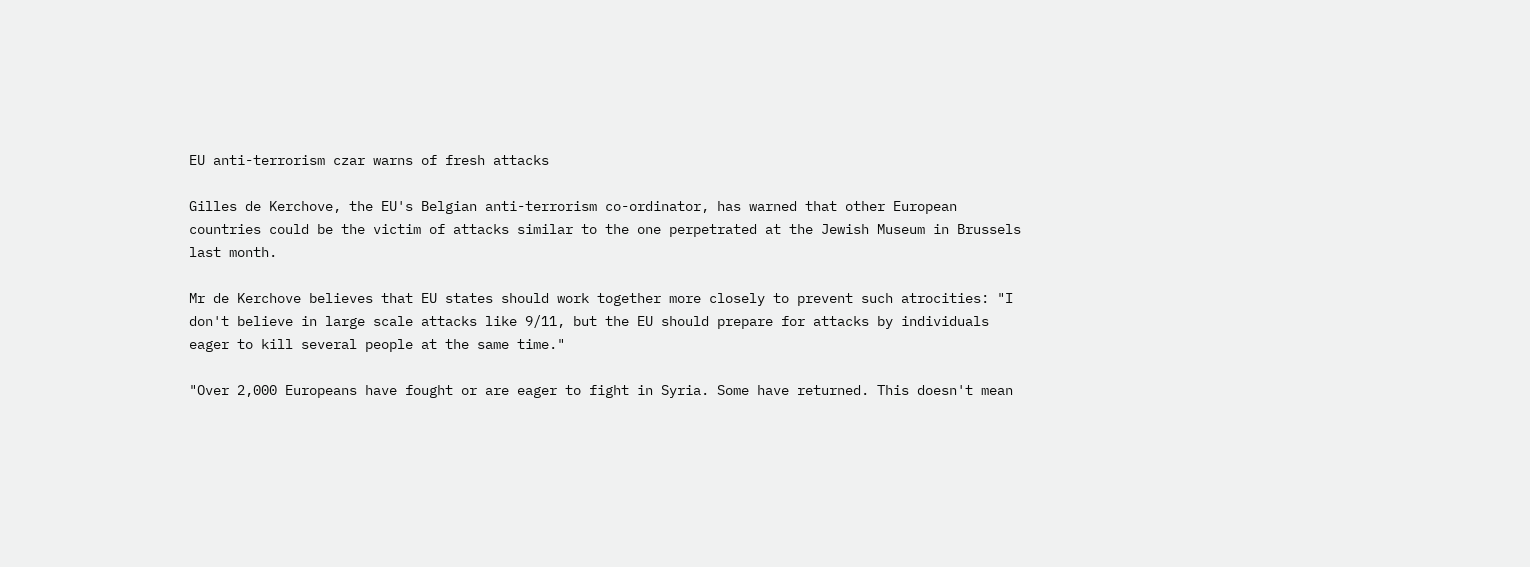EU anti-terrorism czar warns of fresh attacks

Gilles de Kerchove, the EU's Belgian anti-terrorism co-ordinator, has warned that other European countries could be the victim of attacks similar to the one perpetrated at the Jewish Museum in Brussels last month.

Mr de Kerchove believes that EU states should work together more closely to prevent such atrocities: "I don't believe in large scale attacks like 9/11, but the EU should prepare for attacks by individuals eager to kill several people at the same time."

"Over 2,000 Europeans have fought or are eager to fight in Syria. Some have returned. This doesn't mean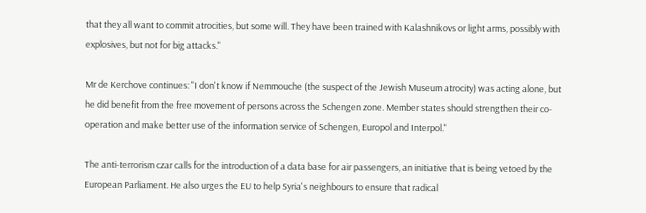that they all want to commit atrocities, but some will. They have been trained with Kalashnikovs or light arms, possibly with explosives, but not for big attacks."

Mr de Kerchove continues: "I don't know if Nemmouche (the suspect of the Jewish Museum atrocity) was acting alone, but he did benefit from the free movement of persons across the Schengen zone. Member states should strengthen their co-operation and make better use of the information service of Schengen, Europol and Interpol."

The anti-terrorism czar calls for the introduction of a data base for air passengers, an initiative that is being vetoed by the European Parliament. He also urges the EU to help Syria's neighbours to ensure that radical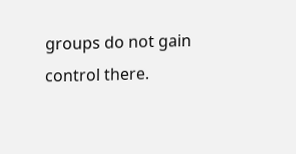groups do not gain control there.